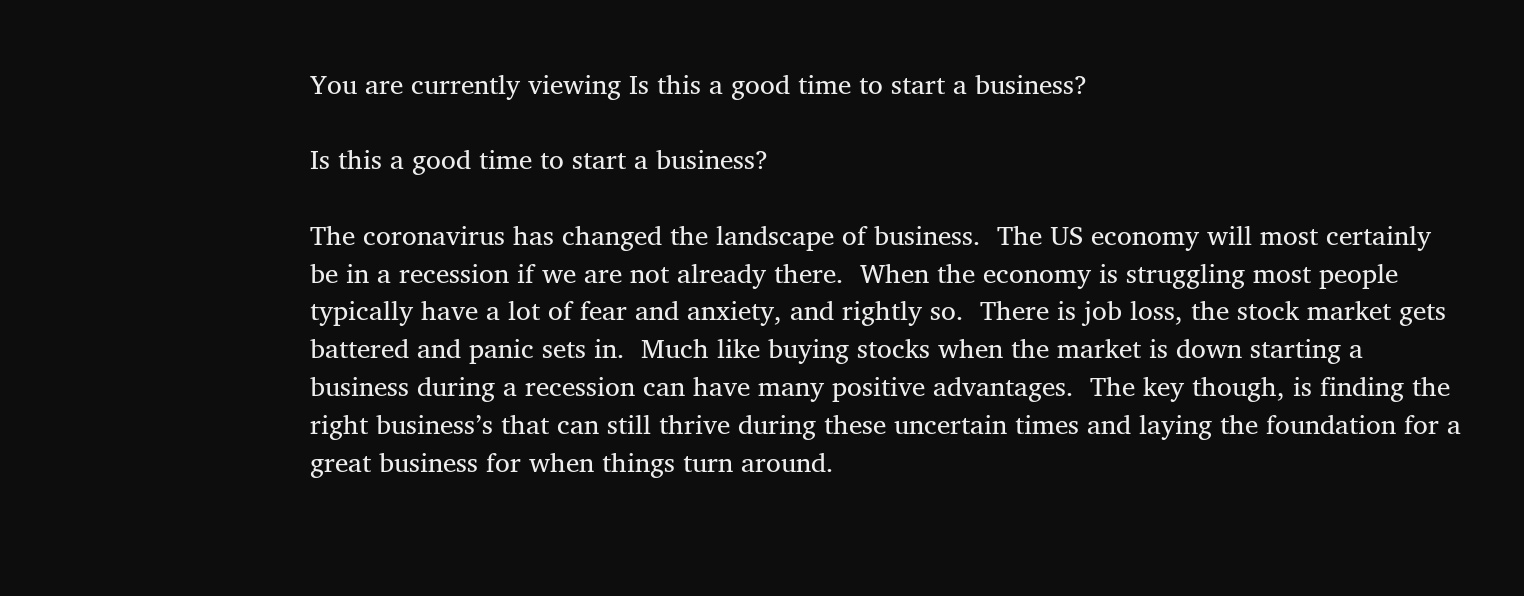You are currently viewing Is this a good time to start a business?

Is this a good time to start a business?

The coronavirus has changed the landscape of business.  The US economy will most certainly be in a recession if we are not already there.  When the economy is struggling most people typically have a lot of fear and anxiety, and rightly so.  There is job loss, the stock market gets battered and panic sets in.  Much like buying stocks when the market is down starting a business during a recession can have many positive advantages.  The key though, is finding the right business’s that can still thrive during these uncertain times and laying the foundation for a great business for when things turn around.